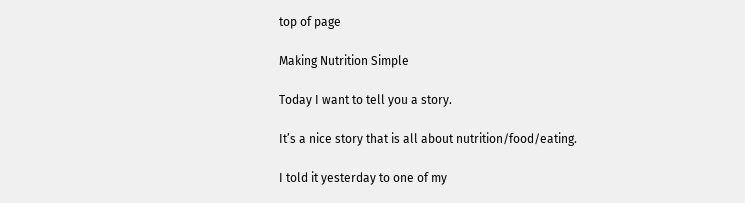top of page

Making Nutrition Simple

Today I want to tell you a story.

It’s a nice story that is all about nutrition/food/eating.

I told it yesterday to one of my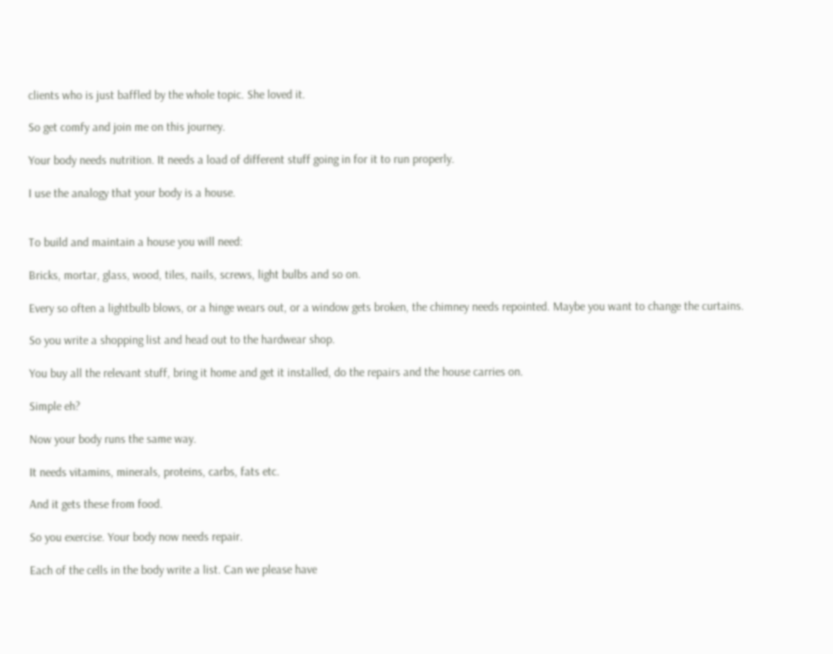clients who is just baffled by the whole topic. She loved it.

So get comfy and join me on this journey.

Your body needs nutrition. It needs a load of different stuff going in for it to run properly.

I use the analogy that your body is a house.


To build and maintain a house you will need:

Bricks, mortar, glass, wood, tiles, nails, screws, light bulbs and so on.

Every so often a lightbulb blows, or a hinge wears out, or a window gets broken, the chimney needs repointed. Maybe you want to change the curtains.

So you write a shopping list and head out to the hardwear shop.

You buy all the relevant stuff, bring it home and get it installed, do the repairs and the house carries on.

Simple eh?

Now your body runs the same way.

It needs vitamins, minerals, proteins, carbs, fats etc.

And it gets these from food.

So you exercise. Your body now needs repair.

Each of the cells in the body write a list. Can we please have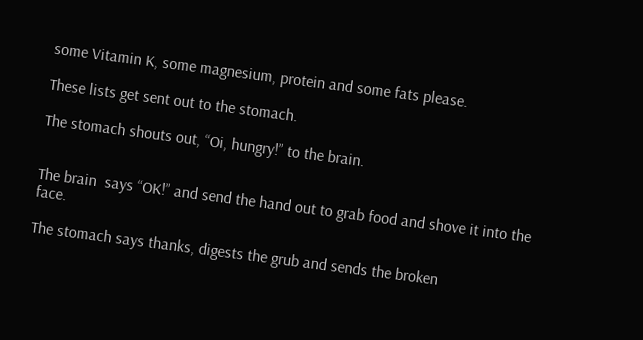some Vitamin K, some magnesium, protein and some fats please.

These lists get sent out to the stomach.

The stomach shouts out, “Oi, hungry!” to the brain.


The brain  says “OK!” and send the hand out to grab food and shove it into the face.

The stomach says thanks, digests the grub and sends the broken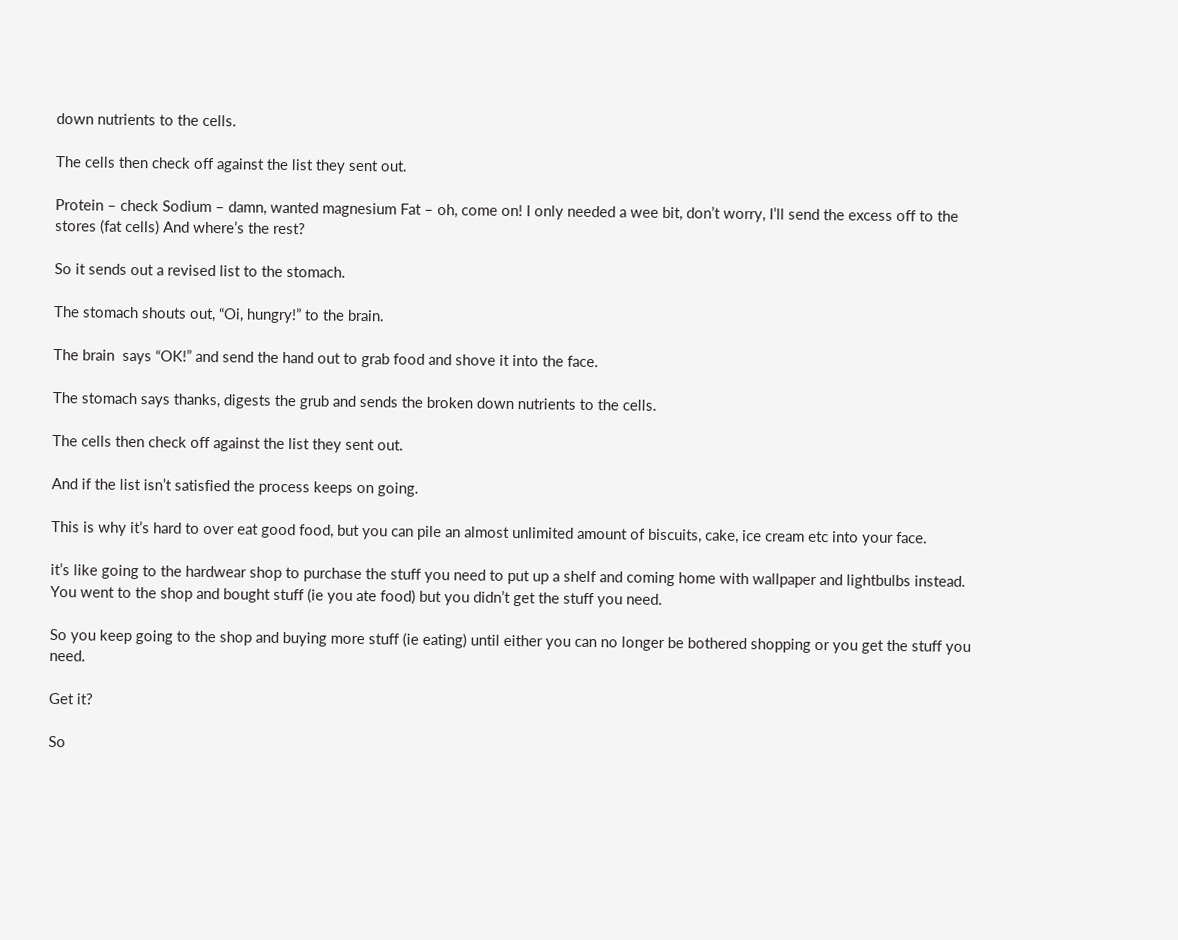down nutrients to the cells.

The cells then check off against the list they sent out.

Protein – check Sodium – damn, wanted magnesium Fat – oh, come on! I only needed a wee bit, don’t worry, I’ll send the excess off to the stores (fat cells) And where’s the rest?

So it sends out a revised list to the stomach.

The stomach shouts out, “Oi, hungry!” to the brain.

The brain  says “OK!” and send the hand out to grab food and shove it into the face.

The stomach says thanks, digests the grub and sends the broken down nutrients to the cells.

The cells then check off against the list they sent out.

And if the list isn’t satisfied the process keeps on going.

This is why it’s hard to over eat good food, but you can pile an almost unlimited amount of biscuits, cake, ice cream etc into your face.

it’s like going to the hardwear shop to purchase the stuff you need to put up a shelf and coming home with wallpaper and lightbulbs instead. You went to the shop and bought stuff (ie you ate food) but you didn’t get the stuff you need.

So you keep going to the shop and buying more stuff (ie eating) until either you can no longer be bothered shopping or you get the stuff you need.

Get it?

So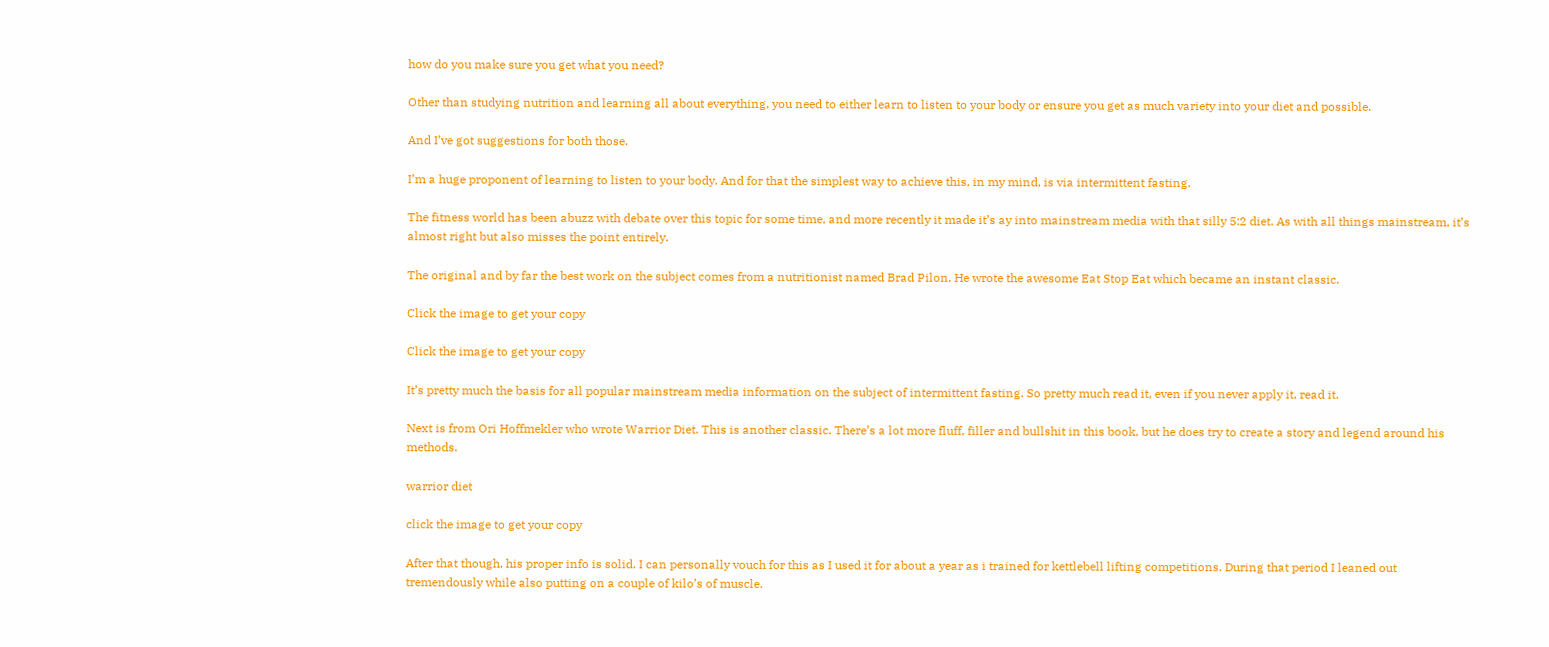how do you make sure you get what you need?

Other than studying nutrition and learning all about everything, you need to either learn to listen to your body or ensure you get as much variety into your diet and possible.

And I’ve got suggestions for both those.

I’m a huge proponent of learning to listen to your body. And for that the simplest way to achieve this, in my mind, is via intermittent fasting.

The fitness world has been abuzz with debate over this topic for some time, and more recently it made it’s ay into mainstream media with that silly 5:2 diet. As with all things mainstream, it’s almost right but also misses the point entirely.

The original and by far the best work on the subject comes from a nutritionist named Brad Pilon. He wrote the awesome Eat Stop Eat which became an instant classic.

Click the image to get your copy

Click the image to get your copy

It’s pretty much the basis for all popular mainstream media information on the subject of intermittent fasting. So pretty much read it, even if you never apply it, read it.

Next is from Ori Hoffmekler who wrote Warrior Diet. This is another classic. There’s a lot more fluff, filler and bullshit in this book, but he does try to create a story and legend around his methods.

warrior diet

click the image to get your copy

After that though, his proper info is solid. I can personally vouch for this as I used it for about a year as i trained for kettlebell lifting competitions. During that period I leaned out tremendously while also putting on a couple of kilo’s of muscle.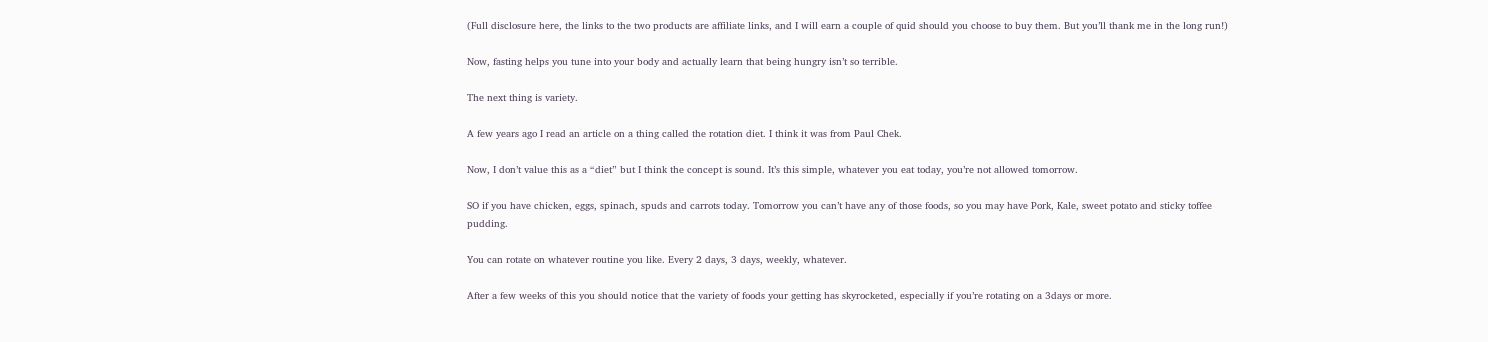(Full disclosure here, the links to the two products are affiliate links, and I will earn a couple of quid should you choose to buy them. But you’ll thank me in the long run!)

Now, fasting helps you tune into your body and actually learn that being hungry isn’t so terrible.

The next thing is variety.

A few years ago I read an article on a thing called the rotation diet. I think it was from Paul Chek.

Now, I don’t value this as a “diet” but I think the concept is sound. It’s this simple, whatever you eat today, you’re not allowed tomorrow.

SO if you have chicken, eggs, spinach, spuds and carrots today. Tomorrow you can’t have any of those foods, so you may have Pork, Kale, sweet potato and sticky toffee pudding.

You can rotate on whatever routine you like. Every 2 days, 3 days, weekly, whatever.

After a few weeks of this you should notice that the variety of foods your getting has skyrocketed, especially if you’re rotating on a 3days or more.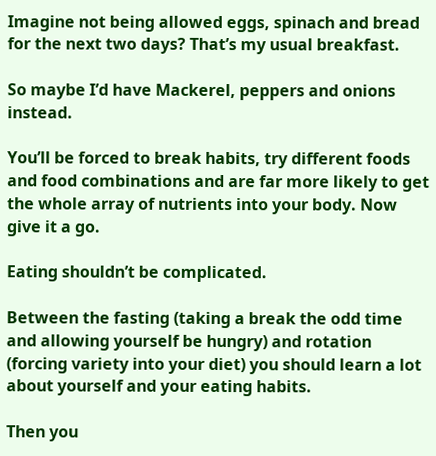Imagine not being allowed eggs, spinach and bread for the next two days? That’s my usual breakfast.

So maybe I’d have Mackerel, peppers and onions instead.

You’ll be forced to break habits, try different foods and food combinations and are far more likely to get the whole array of nutrients into your body. Now give it a go.

Eating shouldn’t be complicated.

Between the fasting (taking a break the odd time and allowing yourself be hungry) and rotation (forcing variety into your diet) you should learn a lot about yourself and your eating habits.

Then you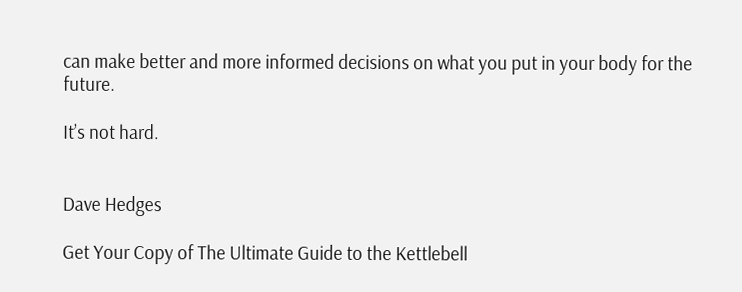can make better and more informed decisions on what you put in your body for the future.

It’s not hard.


Dave Hedges

Get Your Copy of The Ultimate Guide to the Kettlebell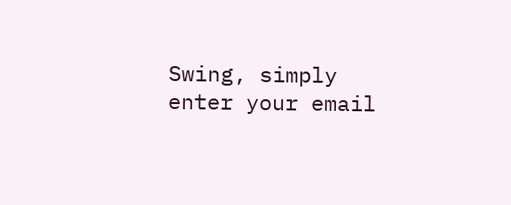Swing, simply enter your email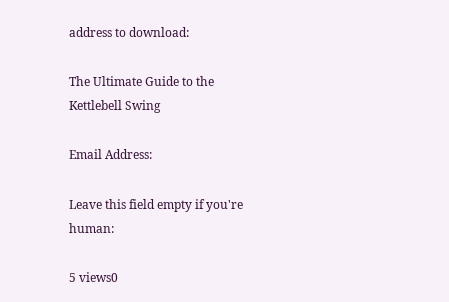address to download:

The Ultimate Guide to the Kettlebell Swing

Email Address:

Leave this field empty if you're human:

5 views0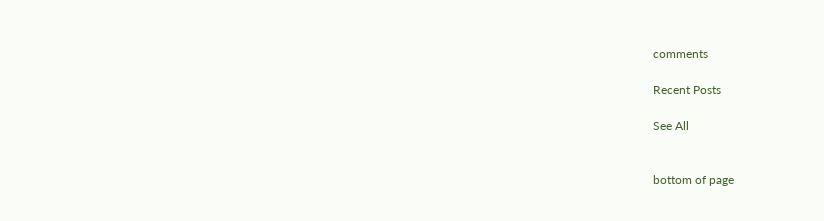comments

Recent Posts

See All


bottom of page